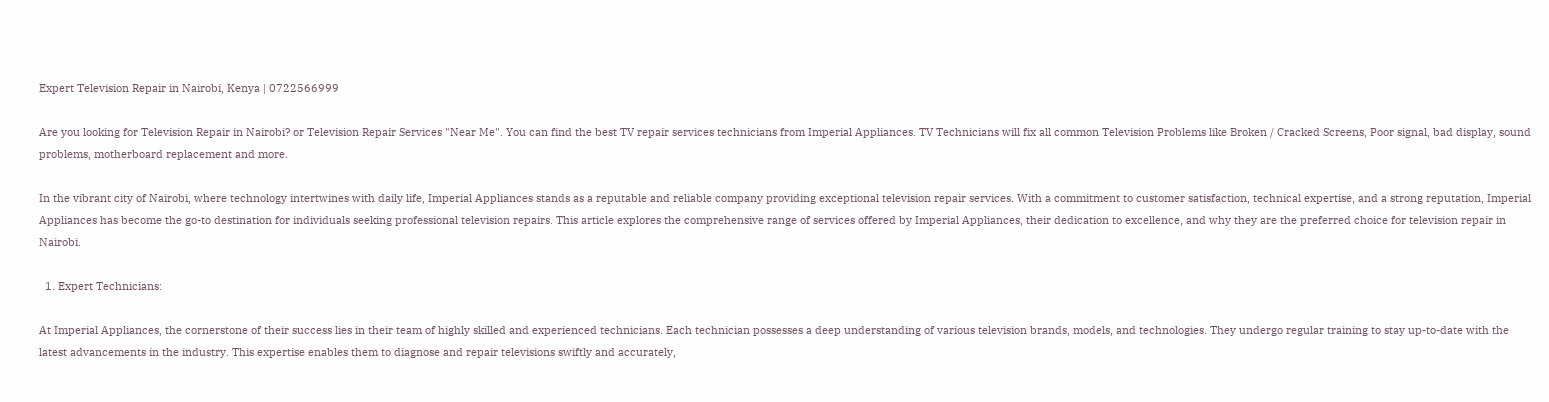Expert Television Repair in Nairobi, Kenya | 0722566999

Are you looking for Television Repair in Nairobi? or Television Repair Services "Near Me". You can find the best TV repair services technicians from Imperial Appliances. TV Technicians will fix all common Television Problems like Broken / Cracked Screens, Poor signal, bad display, sound problems, motherboard replacement and more.

In the vibrant city of Nairobi, where technology intertwines with daily life, Imperial Appliances stands as a reputable and reliable company providing exceptional television repair services. With a commitment to customer satisfaction, technical expertise, and a strong reputation, Imperial Appliances has become the go-to destination for individuals seeking professional television repairs. This article explores the comprehensive range of services offered by Imperial Appliances, their dedication to excellence, and why they are the preferred choice for television repair in Nairobi.

  1. Expert Technicians:

At Imperial Appliances, the cornerstone of their success lies in their team of highly skilled and experienced technicians. Each technician possesses a deep understanding of various television brands, models, and technologies. They undergo regular training to stay up-to-date with the latest advancements in the industry. This expertise enables them to diagnose and repair televisions swiftly and accurately,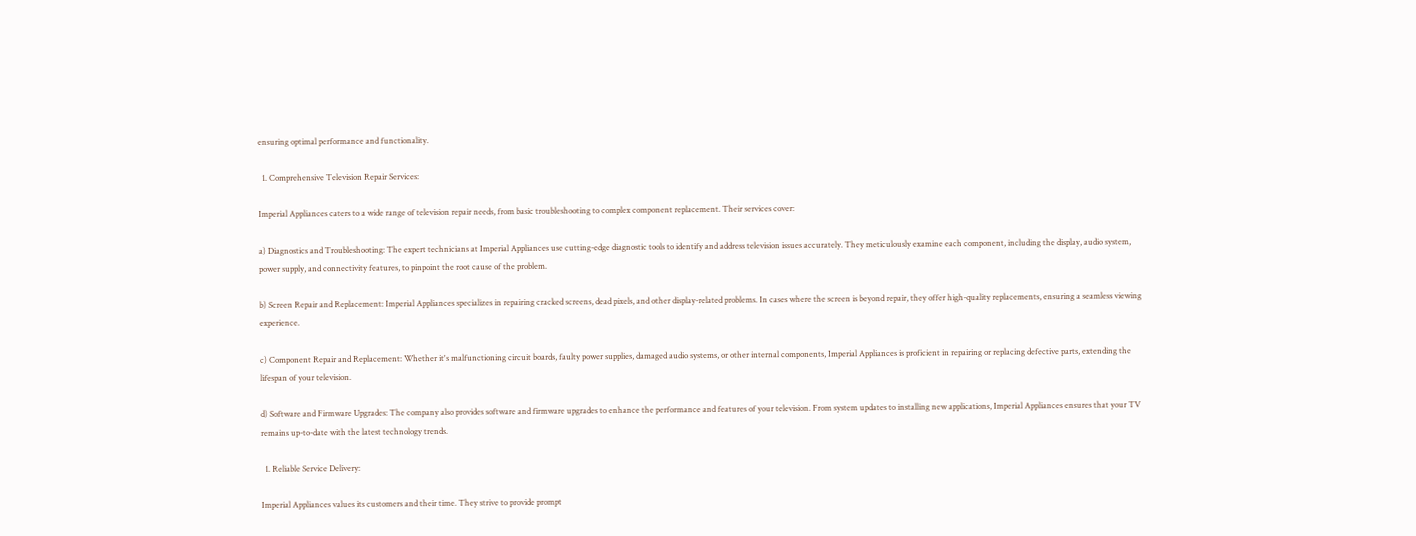ensuring optimal performance and functionality.

  1. Comprehensive Television Repair Services:

Imperial Appliances caters to a wide range of television repair needs, from basic troubleshooting to complex component replacement. Their services cover:

a) Diagnostics and Troubleshooting: The expert technicians at Imperial Appliances use cutting-edge diagnostic tools to identify and address television issues accurately. They meticulously examine each component, including the display, audio system, power supply, and connectivity features, to pinpoint the root cause of the problem.

b) Screen Repair and Replacement: Imperial Appliances specializes in repairing cracked screens, dead pixels, and other display-related problems. In cases where the screen is beyond repair, they offer high-quality replacements, ensuring a seamless viewing experience.

c) Component Repair and Replacement: Whether it's malfunctioning circuit boards, faulty power supplies, damaged audio systems, or other internal components, Imperial Appliances is proficient in repairing or replacing defective parts, extending the lifespan of your television.

d) Software and Firmware Upgrades: The company also provides software and firmware upgrades to enhance the performance and features of your television. From system updates to installing new applications, Imperial Appliances ensures that your TV remains up-to-date with the latest technology trends.

  1. Reliable Service Delivery:

Imperial Appliances values its customers and their time. They strive to provide prompt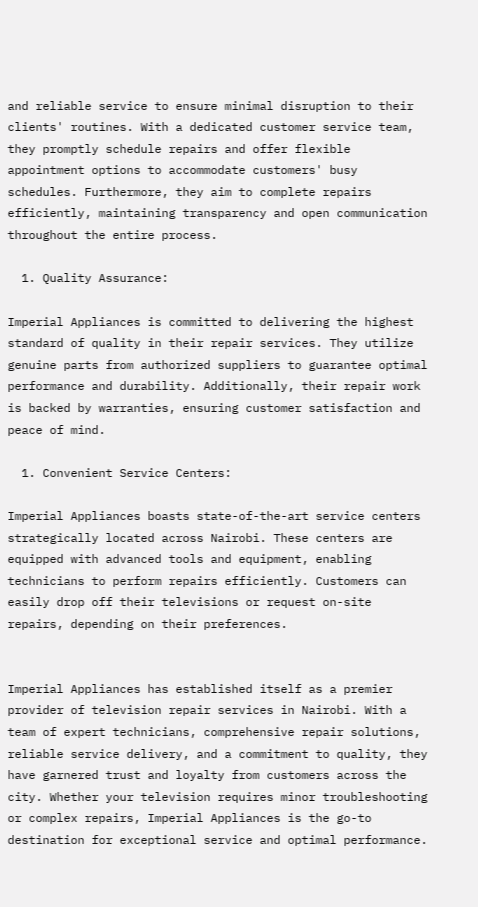and reliable service to ensure minimal disruption to their clients' routines. With a dedicated customer service team, they promptly schedule repairs and offer flexible appointment options to accommodate customers' busy schedules. Furthermore, they aim to complete repairs efficiently, maintaining transparency and open communication throughout the entire process.

  1. Quality Assurance:

Imperial Appliances is committed to delivering the highest standard of quality in their repair services. They utilize genuine parts from authorized suppliers to guarantee optimal performance and durability. Additionally, their repair work is backed by warranties, ensuring customer satisfaction and peace of mind.

  1. Convenient Service Centers:

Imperial Appliances boasts state-of-the-art service centers strategically located across Nairobi. These centers are equipped with advanced tools and equipment, enabling technicians to perform repairs efficiently. Customers can easily drop off their televisions or request on-site repairs, depending on their preferences.


Imperial Appliances has established itself as a premier provider of television repair services in Nairobi. With a team of expert technicians, comprehensive repair solutions, reliable service delivery, and a commitment to quality, they have garnered trust and loyalty from customers across the city. Whether your television requires minor troubleshooting or complex repairs, Imperial Appliances is the go-to destination for exceptional service and optimal performance.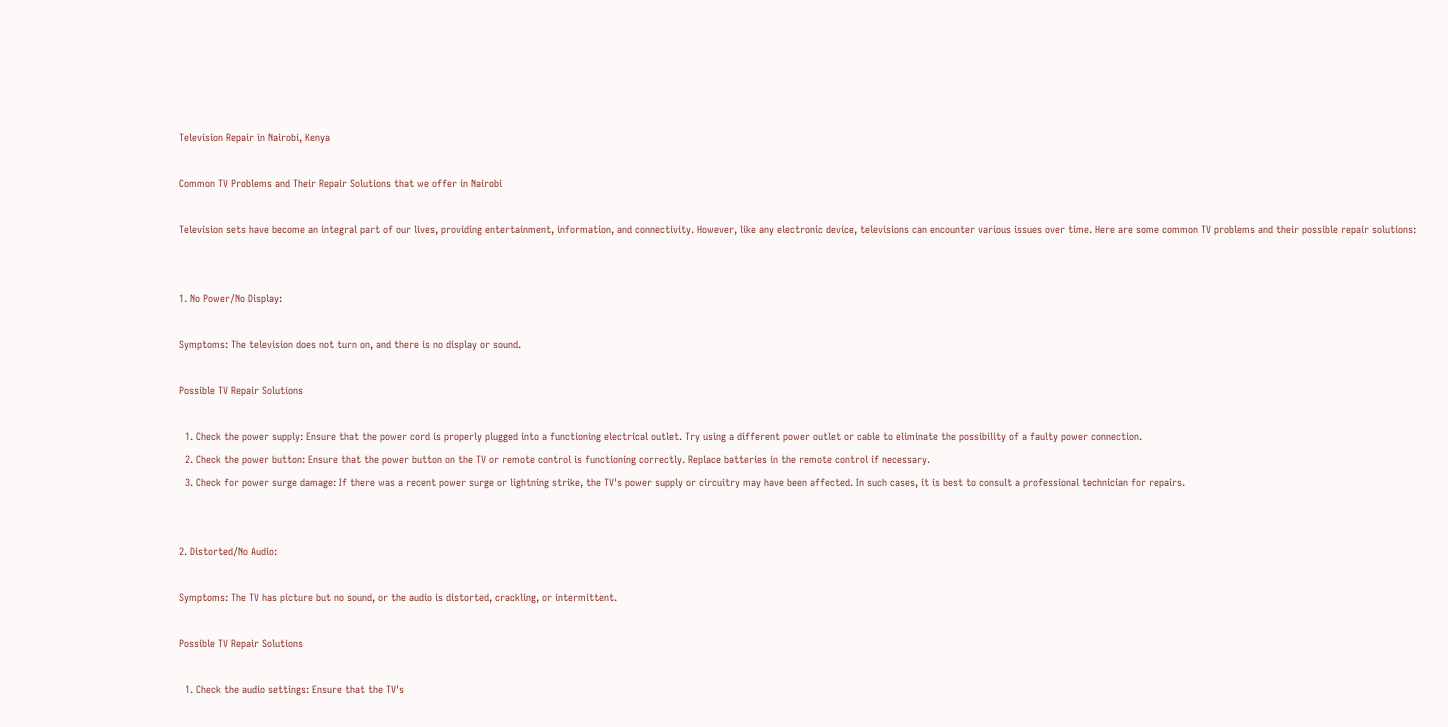Television Repair in Nairobi, Kenya

Common TV Problems and Their Repair Solutions that we offer in Nairobi

Television sets have become an integral part of our lives, providing entertainment, information, and connectivity. However, like any electronic device, televisions can encounter various issues over time. Here are some common TV problems and their possible repair solutions:


1. No Power/No Display:

Symptoms: The television does not turn on, and there is no display or sound.

Possible TV Repair Solutions

  1. Check the power supply: Ensure that the power cord is properly plugged into a functioning electrical outlet. Try using a different power outlet or cable to eliminate the possibility of a faulty power connection.
  2. Check the power button: Ensure that the power button on the TV or remote control is functioning correctly. Replace batteries in the remote control if necessary.
  3. Check for power surge damage: If there was a recent power surge or lightning strike, the TV's power supply or circuitry may have been affected. In such cases, it is best to consult a professional technician for repairs.


2. Distorted/No Audio:

Symptoms: The TV has picture but no sound, or the audio is distorted, crackling, or intermittent.

Possible TV Repair Solutions

  1. Check the audio settings: Ensure that the TV's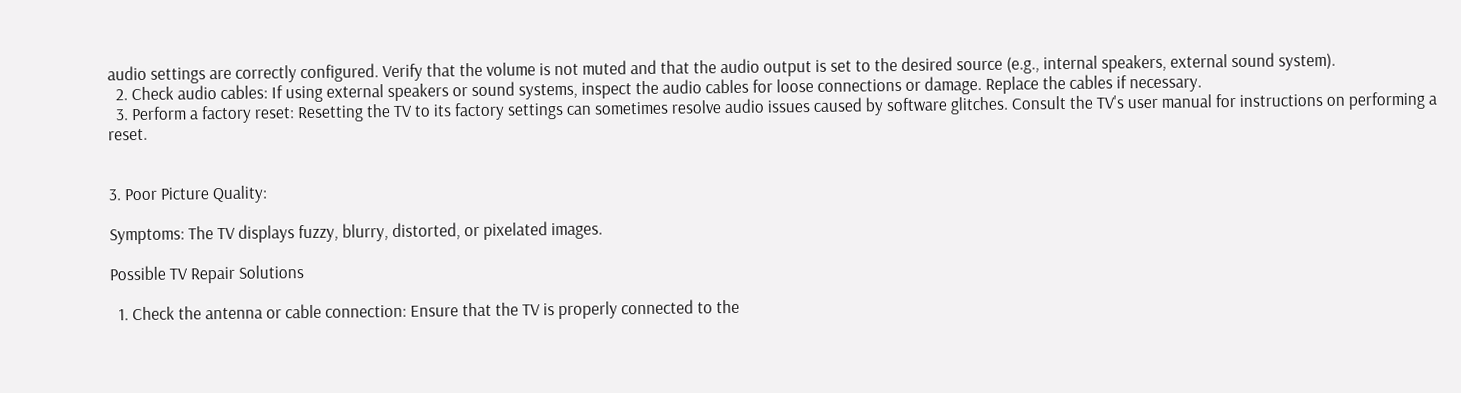audio settings are correctly configured. Verify that the volume is not muted and that the audio output is set to the desired source (e.g., internal speakers, external sound system).
  2. Check audio cables: If using external speakers or sound systems, inspect the audio cables for loose connections or damage. Replace the cables if necessary.
  3. Perform a factory reset: Resetting the TV to its factory settings can sometimes resolve audio issues caused by software glitches. Consult the TV's user manual for instructions on performing a reset.


3. Poor Picture Quality:

Symptoms: The TV displays fuzzy, blurry, distorted, or pixelated images.

Possible TV Repair Solutions

  1. Check the antenna or cable connection: Ensure that the TV is properly connected to the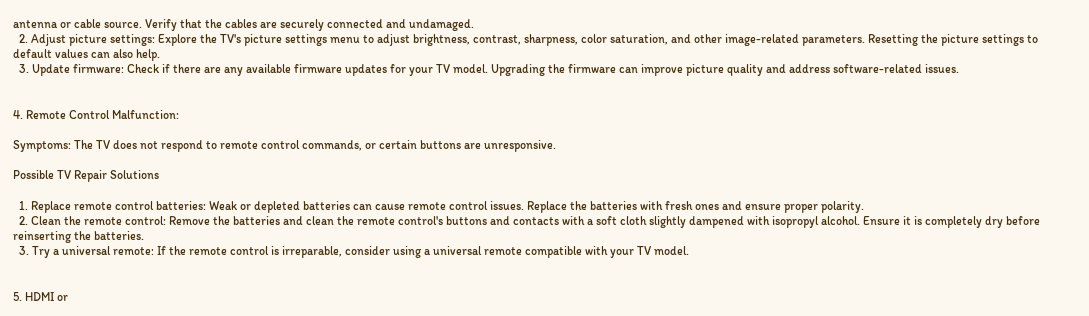antenna or cable source. Verify that the cables are securely connected and undamaged.
  2. Adjust picture settings: Explore the TV's picture settings menu to adjust brightness, contrast, sharpness, color saturation, and other image-related parameters. Resetting the picture settings to default values can also help.
  3. Update firmware: Check if there are any available firmware updates for your TV model. Upgrading the firmware can improve picture quality and address software-related issues.


4. Remote Control Malfunction:

Symptoms: The TV does not respond to remote control commands, or certain buttons are unresponsive.

Possible TV Repair Solutions

  1. Replace remote control batteries: Weak or depleted batteries can cause remote control issues. Replace the batteries with fresh ones and ensure proper polarity.
  2. Clean the remote control: Remove the batteries and clean the remote control's buttons and contacts with a soft cloth slightly dampened with isopropyl alcohol. Ensure it is completely dry before reinserting the batteries.
  3. Try a universal remote: If the remote control is irreparable, consider using a universal remote compatible with your TV model.


5. HDMI or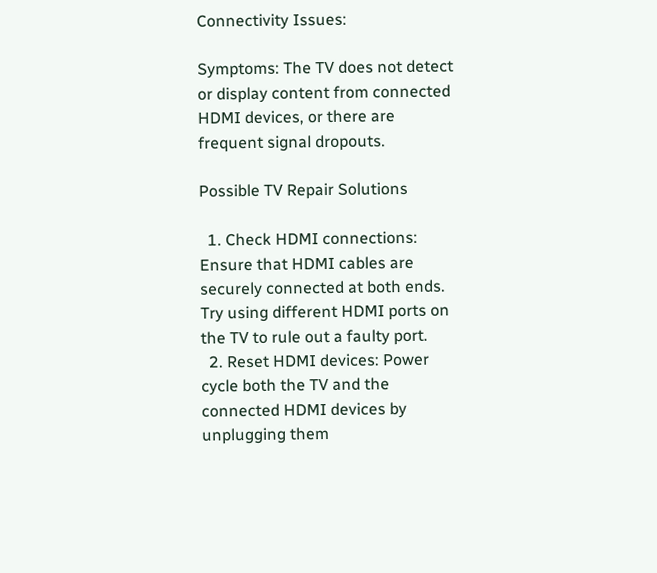Connectivity Issues:

Symptoms: The TV does not detect or display content from connected HDMI devices, or there are frequent signal dropouts.

Possible TV Repair Solutions

  1. Check HDMI connections: Ensure that HDMI cables are securely connected at both ends. Try using different HDMI ports on the TV to rule out a faulty port.
  2. Reset HDMI devices: Power cycle both the TV and the connected HDMI devices by unplugging them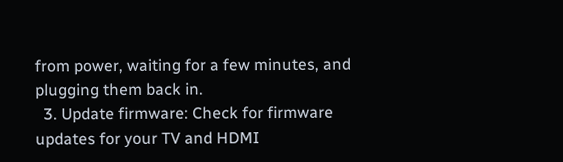from power, waiting for a few minutes, and plugging them back in.
  3. Update firmware: Check for firmware updates for your TV and HDMI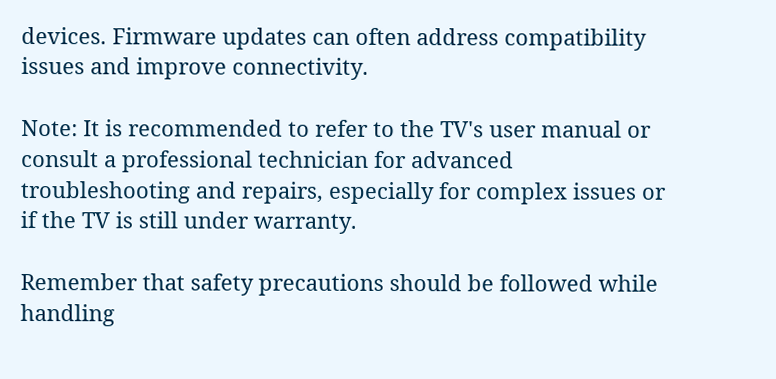devices. Firmware updates can often address compatibility issues and improve connectivity.

Note: It is recommended to refer to the TV's user manual or consult a professional technician for advanced troubleshooting and repairs, especially for complex issues or if the TV is still under warranty.

Remember that safety precautions should be followed while handling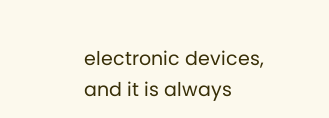electronic devices, and it is always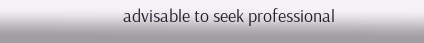advisable to seek professional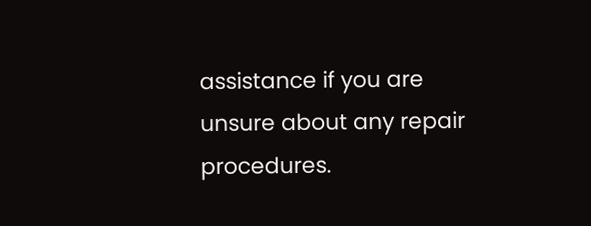assistance if you are unsure about any repair procedures.